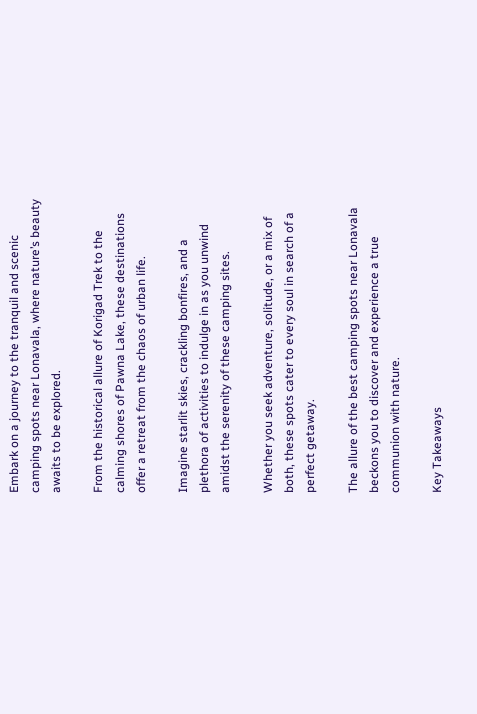Embark on a journey to the tranquil and scenic camping spots near Lonavala, where nature’s beauty awaits to be explored.

From the historical allure of Korigad Trek to the calming shores of Pawna Lake, these destinations offer a retreat from the chaos of urban life.

Imagine starlit skies, crackling bonfires, and a plethora of activities to indulge in as you unwind amidst the serenity of these camping sites.

Whether you seek adventure, solitude, or a mix of both, these spots cater to every soul in search of a perfect getaway.

The allure of the best camping spots near Lonavala beckons you to discover and experience a true communion with nature.

Key Takeaways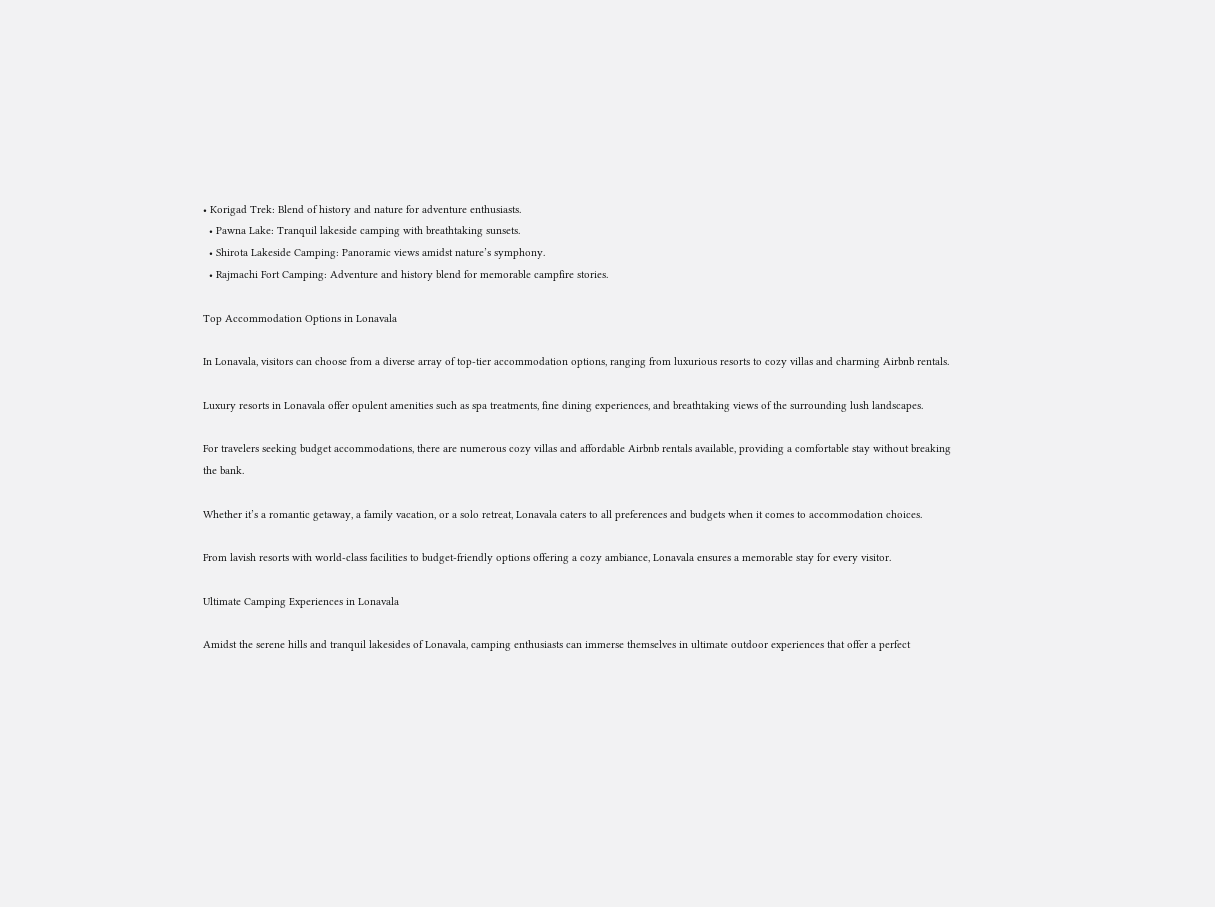• Korigad Trek: Blend of history and nature for adventure enthusiasts.
  • Pawna Lake: Tranquil lakeside camping with breathtaking sunsets.
  • Shirota Lakeside Camping: Panoramic views amidst nature’s symphony.
  • Rajmachi Fort Camping: Adventure and history blend for memorable campfire stories.

Top Accommodation Options in Lonavala

In Lonavala, visitors can choose from a diverse array of top-tier accommodation options, ranging from luxurious resorts to cozy villas and charming Airbnb rentals.

Luxury resorts in Lonavala offer opulent amenities such as spa treatments, fine dining experiences, and breathtaking views of the surrounding lush landscapes.

For travelers seeking budget accommodations, there are numerous cozy villas and affordable Airbnb rentals available, providing a comfortable stay without breaking the bank.

Whether it’s a romantic getaway, a family vacation, or a solo retreat, Lonavala caters to all preferences and budgets when it comes to accommodation choices.

From lavish resorts with world-class facilities to budget-friendly options offering a cozy ambiance, Lonavala ensures a memorable stay for every visitor.

Ultimate Camping Experiences in Lonavala

Amidst the serene hills and tranquil lakesides of Lonavala, camping enthusiasts can immerse themselves in ultimate outdoor experiences that offer a perfect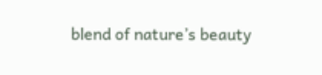blend of nature’s beauty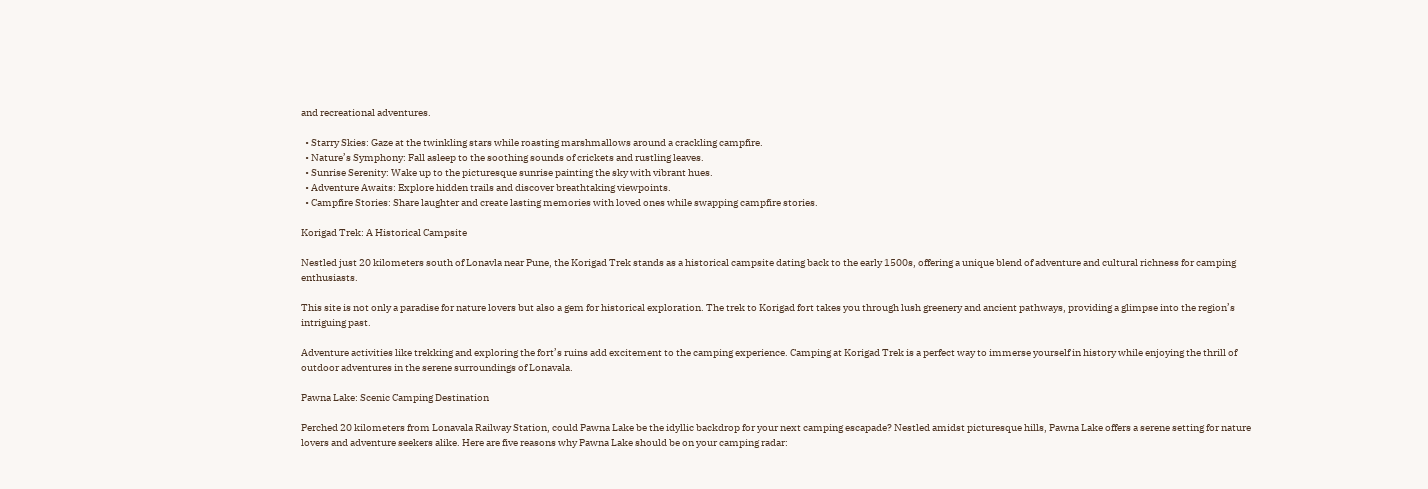and recreational adventures.

  • Starry Skies: Gaze at the twinkling stars while roasting marshmallows around a crackling campfire.
  • Nature’s Symphony: Fall asleep to the soothing sounds of crickets and rustling leaves.
  • Sunrise Serenity: Wake up to the picturesque sunrise painting the sky with vibrant hues.
  • Adventure Awaits: Explore hidden trails and discover breathtaking viewpoints.
  • Campfire Stories: Share laughter and create lasting memories with loved ones while swapping campfire stories.

Korigad Trek: A Historical Campsite

Nestled just 20 kilometers south of Lonavla near Pune, the Korigad Trek stands as a historical campsite dating back to the early 1500s, offering a unique blend of adventure and cultural richness for camping enthusiasts.

This site is not only a paradise for nature lovers but also a gem for historical exploration. The trek to Korigad fort takes you through lush greenery and ancient pathways, providing a glimpse into the region’s intriguing past.

Adventure activities like trekking and exploring the fort’s ruins add excitement to the camping experience. Camping at Korigad Trek is a perfect way to immerse yourself in history while enjoying the thrill of outdoor adventures in the serene surroundings of Lonavala.

Pawna Lake: Scenic Camping Destination

Perched 20 kilometers from Lonavala Railway Station, could Pawna Lake be the idyllic backdrop for your next camping escapade? Nestled amidst picturesque hills, Pawna Lake offers a serene setting for nature lovers and adventure seekers alike. Here are five reasons why Pawna Lake should be on your camping radar: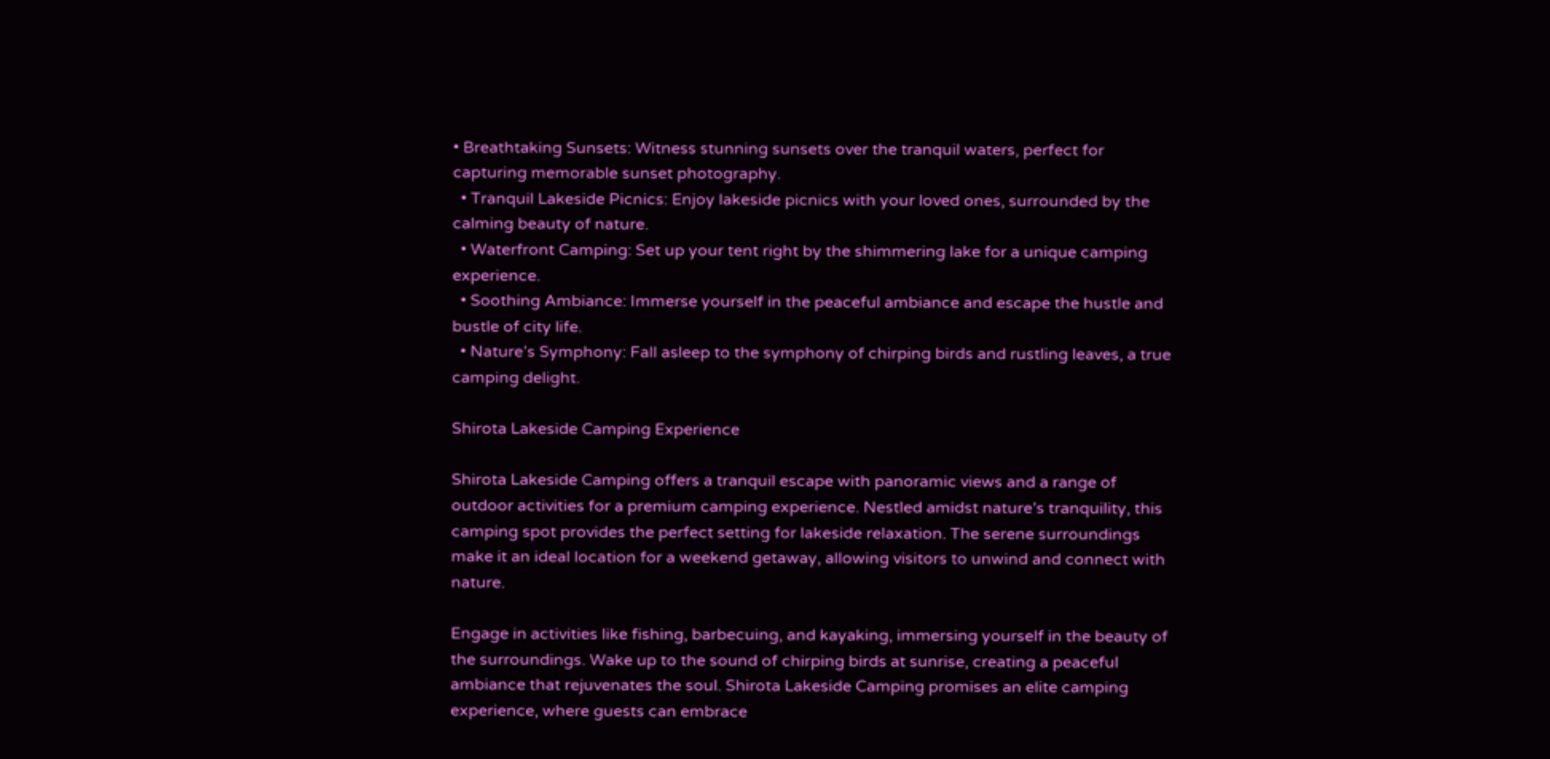• Breathtaking Sunsets: Witness stunning sunsets over the tranquil waters, perfect for capturing memorable sunset photography.
  • Tranquil Lakeside Picnics: Enjoy lakeside picnics with your loved ones, surrounded by the calming beauty of nature.
  • Waterfront Camping: Set up your tent right by the shimmering lake for a unique camping experience.
  • Soothing Ambiance: Immerse yourself in the peaceful ambiance and escape the hustle and bustle of city life.
  • Nature’s Symphony: Fall asleep to the symphony of chirping birds and rustling leaves, a true camping delight.

Shirota Lakeside Camping Experience

Shirota Lakeside Camping offers a tranquil escape with panoramic views and a range of outdoor activities for a premium camping experience. Nestled amidst nature’s tranquility, this camping spot provides the perfect setting for lakeside relaxation. The serene surroundings make it an ideal location for a weekend getaway, allowing visitors to unwind and connect with nature.

Engage in activities like fishing, barbecuing, and kayaking, immersing yourself in the beauty of the surroundings. Wake up to the sound of chirping birds at sunrise, creating a peaceful ambiance that rejuvenates the soul. Shirota Lakeside Camping promises an elite camping experience, where guests can embrace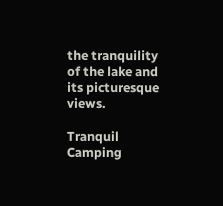the tranquility of the lake and its picturesque views.

Tranquil Camping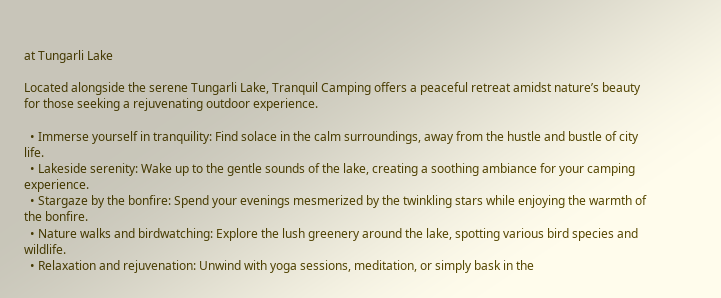at Tungarli Lake

Located alongside the serene Tungarli Lake, Tranquil Camping offers a peaceful retreat amidst nature’s beauty for those seeking a rejuvenating outdoor experience.

  • Immerse yourself in tranquility: Find solace in the calm surroundings, away from the hustle and bustle of city life.
  • Lakeside serenity: Wake up to the gentle sounds of the lake, creating a soothing ambiance for your camping experience.
  • Stargaze by the bonfire: Spend your evenings mesmerized by the twinkling stars while enjoying the warmth of the bonfire.
  • Nature walks and birdwatching: Explore the lush greenery around the lake, spotting various bird species and wildlife.
  • Relaxation and rejuvenation: Unwind with yoga sessions, meditation, or simply bask in the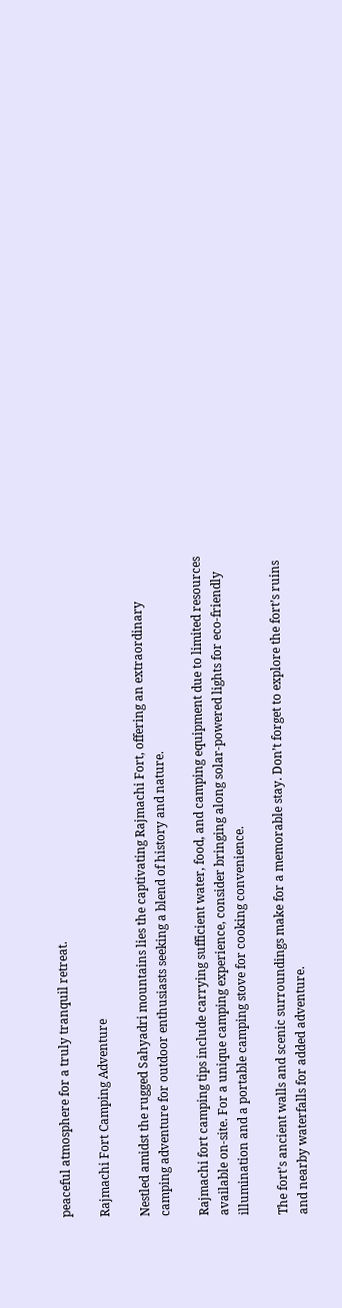peaceful atmosphere for a truly tranquil retreat.

Rajmachi Fort Camping Adventure

Nestled amidst the rugged Sahyadri mountains lies the captivating Rajmachi Fort, offering an extraordinary camping adventure for outdoor enthusiasts seeking a blend of history and nature.

Rajmachi fort camping tips include carrying sufficient water, food, and camping equipment due to limited resources available on-site. For a unique camping experience, consider bringing along solar-powered lights for eco-friendly illumination and a portable camping stove for cooking convenience.

The fort’s ancient walls and scenic surroundings make for a memorable stay. Don’t forget to explore the fort’s ruins and nearby waterfalls for added adventure.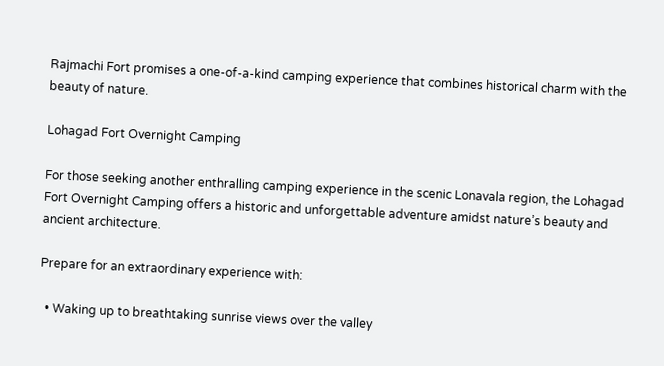Rajmachi Fort promises a one-of-a-kind camping experience that combines historical charm with the beauty of nature.

Lohagad Fort Overnight Camping

For those seeking another enthralling camping experience in the scenic Lonavala region, the Lohagad Fort Overnight Camping offers a historic and unforgettable adventure amidst nature’s beauty and ancient architecture.

Prepare for an extraordinary experience with:

  • Waking up to breathtaking sunrise views over the valley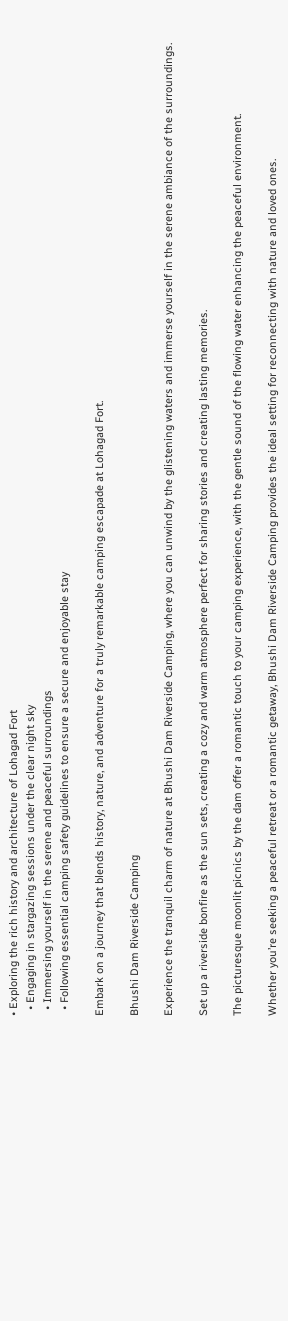• Exploring the rich history and architecture of Lohagad Fort
  • Engaging in stargazing sessions under the clear night sky
  • Immersing yourself in the serene and peaceful surroundings
  • Following essential camping safety guidelines to ensure a secure and enjoyable stay

Embark on a journey that blends history, nature, and adventure for a truly remarkable camping escapade at Lohagad Fort.

Bhushi Dam Riverside Camping

Experience the tranquil charm of nature at Bhushi Dam Riverside Camping, where you can unwind by the glistening waters and immerse yourself in the serene ambiance of the surroundings.

Set up a riverside bonfire as the sun sets, creating a cozy and warm atmosphere perfect for sharing stories and creating lasting memories.

The picturesque moonlit picnics by the dam offer a romantic touch to your camping experience, with the gentle sound of the flowing water enhancing the peaceful environment.

Whether you’re seeking a peaceful retreat or a romantic getaway, Bhushi Dam Riverside Camping provides the ideal setting for reconnecting with nature and loved ones.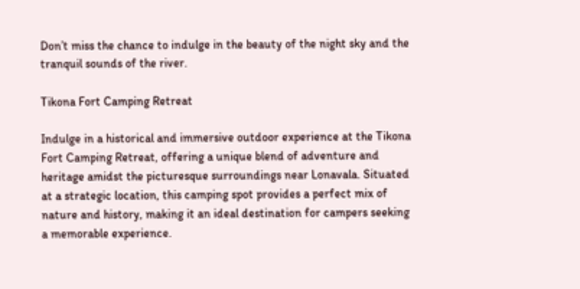Don’t miss the chance to indulge in the beauty of the night sky and the tranquil sounds of the river.

Tikona Fort Camping Retreat

Indulge in a historical and immersive outdoor experience at the Tikona Fort Camping Retreat, offering a unique blend of adventure and heritage amidst the picturesque surroundings near Lonavala. Situated at a strategic location, this camping spot provides a perfect mix of nature and history, making it an ideal destination for campers seeking a memorable experience.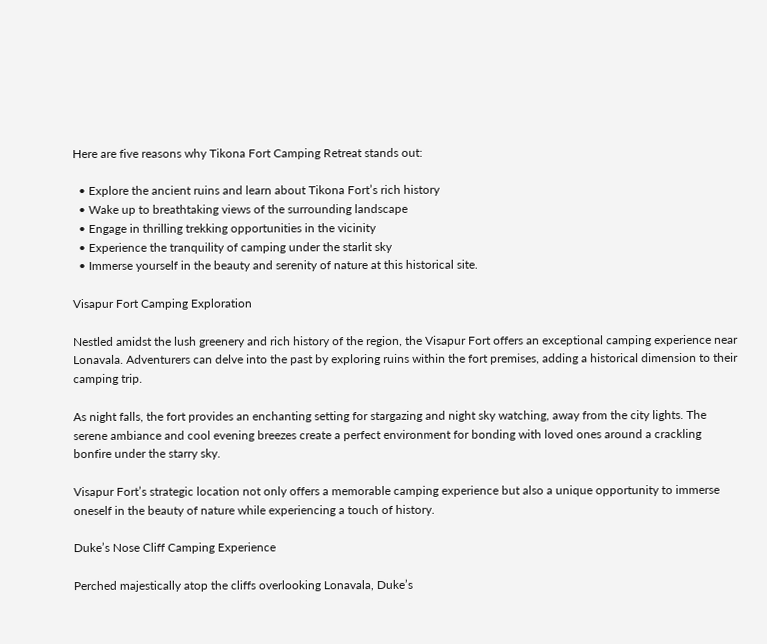Here are five reasons why Tikona Fort Camping Retreat stands out:

  • Explore the ancient ruins and learn about Tikona Fort’s rich history
  • Wake up to breathtaking views of the surrounding landscape
  • Engage in thrilling trekking opportunities in the vicinity
  • Experience the tranquility of camping under the starlit sky
  • Immerse yourself in the beauty and serenity of nature at this historical site.

Visapur Fort Camping Exploration

Nestled amidst the lush greenery and rich history of the region, the Visapur Fort offers an exceptional camping experience near Lonavala. Adventurers can delve into the past by exploring ruins within the fort premises, adding a historical dimension to their camping trip.

As night falls, the fort provides an enchanting setting for stargazing and night sky watching, away from the city lights. The serene ambiance and cool evening breezes create a perfect environment for bonding with loved ones around a crackling bonfire under the starry sky.

Visapur Fort’s strategic location not only offers a memorable camping experience but also a unique opportunity to immerse oneself in the beauty of nature while experiencing a touch of history.

Duke’s Nose Cliff Camping Experience

Perched majestically atop the cliffs overlooking Lonavala, Duke’s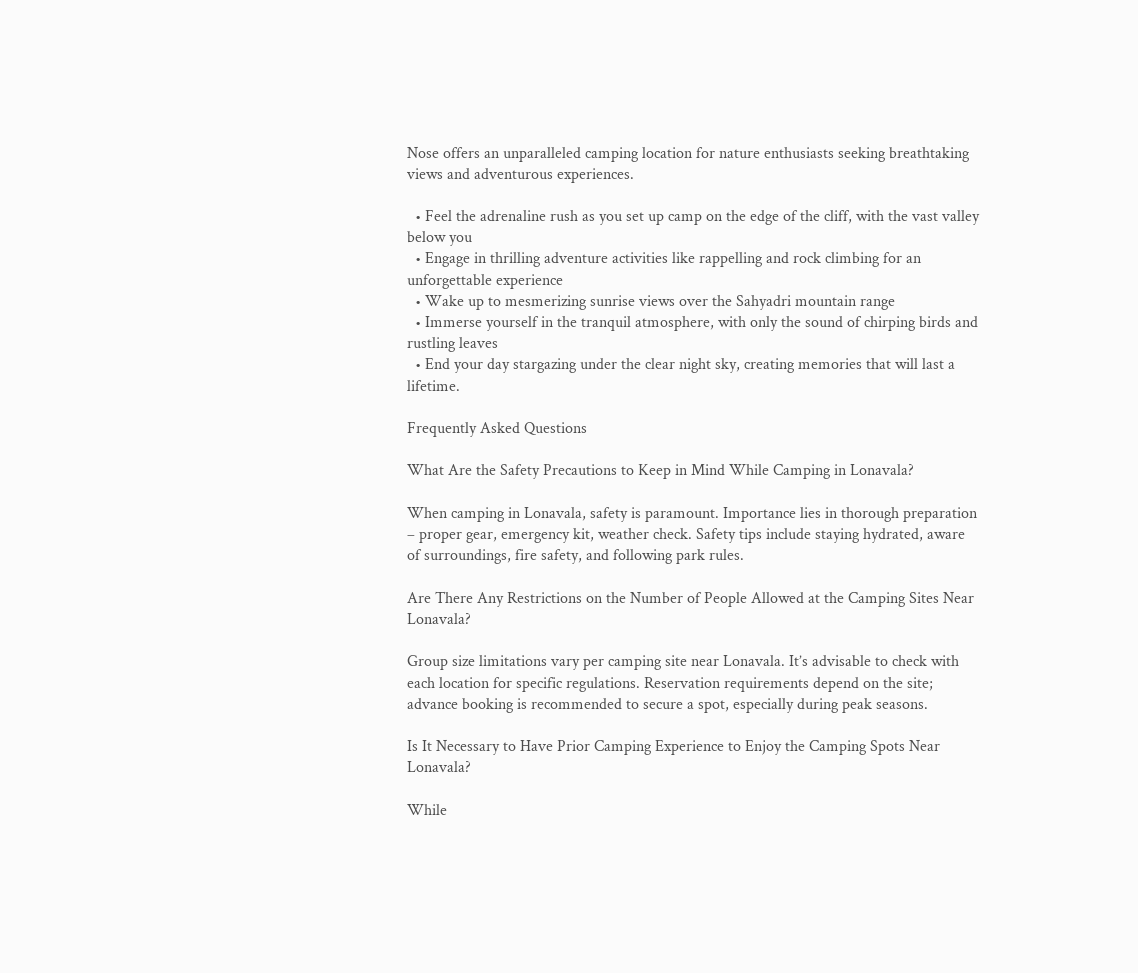Nose offers an unparalleled camping location for nature enthusiasts seeking breathtaking views and adventurous experiences.

  • Feel the adrenaline rush as you set up camp on the edge of the cliff, with the vast valley below you
  • Engage in thrilling adventure activities like rappelling and rock climbing for an unforgettable experience
  • Wake up to mesmerizing sunrise views over the Sahyadri mountain range
  • Immerse yourself in the tranquil atmosphere, with only the sound of chirping birds and rustling leaves
  • End your day stargazing under the clear night sky, creating memories that will last a lifetime.

Frequently Asked Questions

What Are the Safety Precautions to Keep in Mind While Camping in Lonavala?

When camping in Lonavala, safety is paramount. Importance lies in thorough preparation – proper gear, emergency kit, weather check. Safety tips include staying hydrated, aware of surroundings, fire safety, and following park rules.

Are There Any Restrictions on the Number of People Allowed at the Camping Sites Near Lonavala?

Group size limitations vary per camping site near Lonavala. It’s advisable to check with each location for specific regulations. Reservation requirements depend on the site; advance booking is recommended to secure a spot, especially during peak seasons.

Is It Necessary to Have Prior Camping Experience to Enjoy the Camping Spots Near Lonavala?

While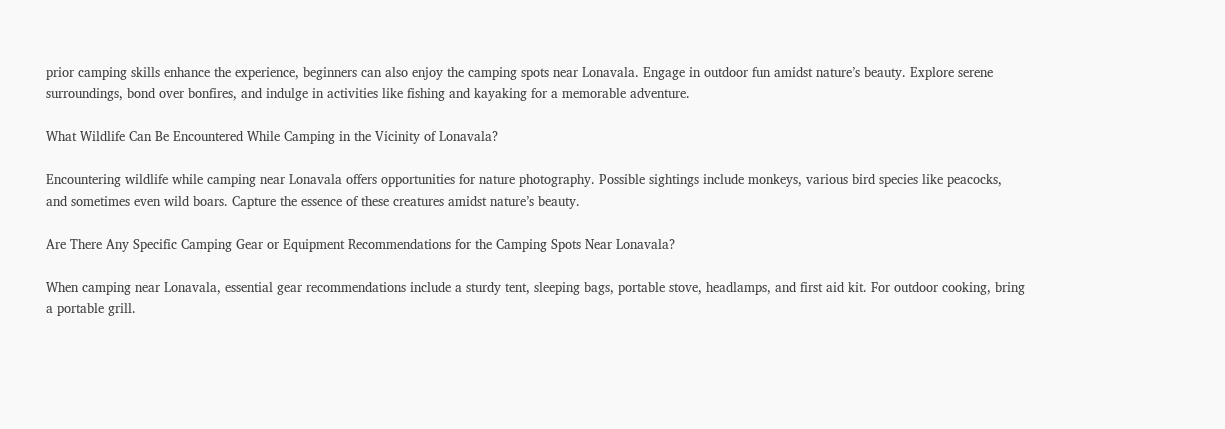prior camping skills enhance the experience, beginners can also enjoy the camping spots near Lonavala. Engage in outdoor fun amidst nature’s beauty. Explore serene surroundings, bond over bonfires, and indulge in activities like fishing and kayaking for a memorable adventure.

What Wildlife Can Be Encountered While Camping in the Vicinity of Lonavala?

Encountering wildlife while camping near Lonavala offers opportunities for nature photography. Possible sightings include monkeys, various bird species like peacocks, and sometimes even wild boars. Capture the essence of these creatures amidst nature’s beauty.

Are There Any Specific Camping Gear or Equipment Recommendations for the Camping Spots Near Lonavala?

When camping near Lonavala, essential gear recommendations include a sturdy tent, sleeping bags, portable stove, headlamps, and first aid kit. For outdoor cooking, bring a portable grill.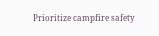Prioritize campfire safety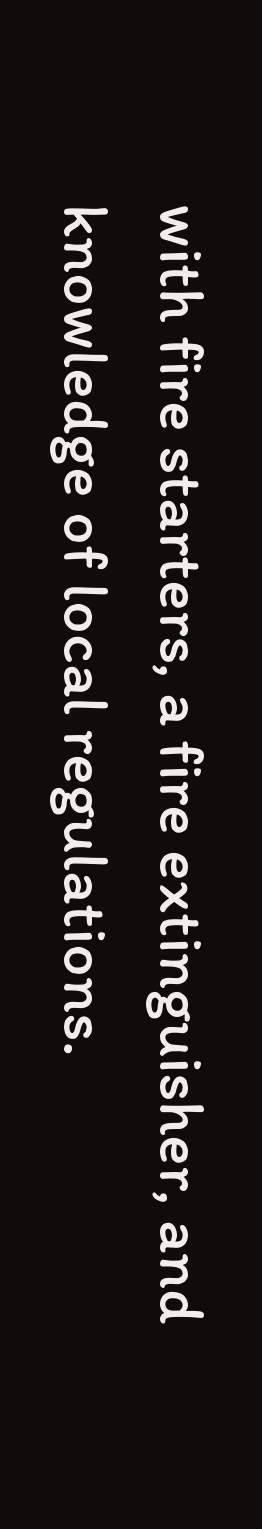with fire starters, a fire extinguisher, and knowledge of local regulations.